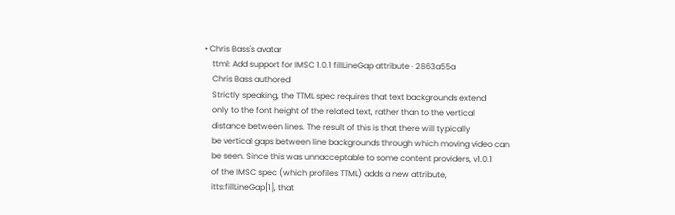• Chris Bass's avatar
    ttml: Add support for IMSC 1.0.1 fillLineGap attribute · 2863a55a
    Chris Bass authored
    Strictly speaking, the TTML spec requires that text backgrounds extend
    only to the font height of the related text, rather than to the vertical
    distance between lines. The result of this is that there will typically
    be vertical gaps between line backgrounds through which moving video can
    be seen. Since this was unnacceptable to some content providers, v1.0.1
    of the IMSC spec (which profiles TTML) adds a new attribute,
    itts:fillLineGap[1], that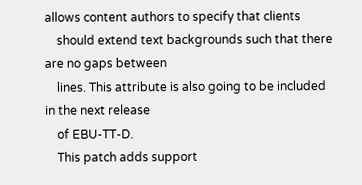allows content authors to specify that clients
    should extend text backgrounds such that there are no gaps between
    lines. This attribute is also going to be included in the next release
    of EBU-TT-D.
    This patch adds support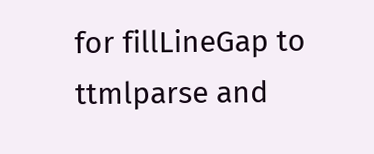for fillLineGap to ttmlparse and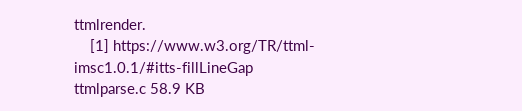ttmlrender.
    [1] https://www.w3.org/TR/ttml-imsc1.0.1/#itts-fillLineGap
ttmlparse.c 58.9 KB